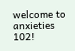welcome to anxieties 102!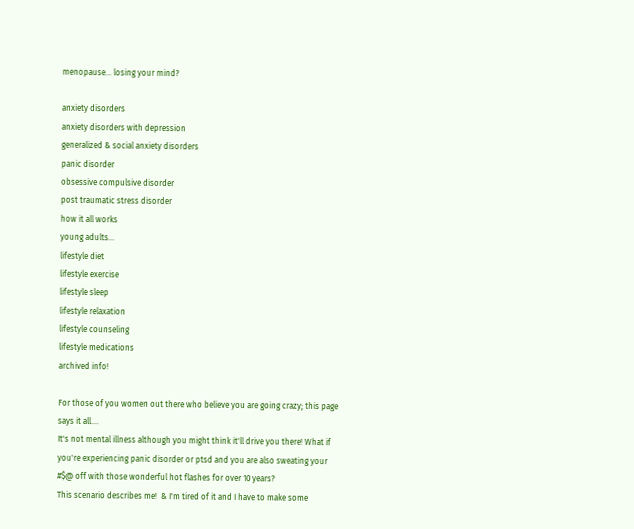menopause... losing your mind?

anxiety disorders
anxiety disorders with depression
generalized & social anxiety disorders
panic disorder
obsessive compulsive disorder
post traumatic stress disorder
how it all works
young adults...
lifestyle diet
lifestyle exercise
lifestyle sleep
lifestyle relaxation
lifestyle counseling
lifestyle medications
archived info!

For those of you women out there who believe you are going crazy; this page says it all....
It's not mental illness although you might think it'll drive you there! What if you're experiencing panic disorder or ptsd and you are also sweating your #$@ off with those wonderful hot flashes for over 10 years?
This scenario describes me!  & I'm tired of it and I have to make some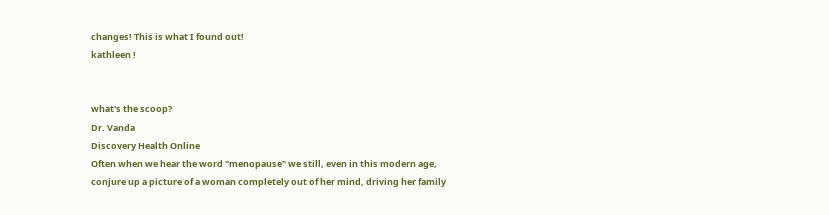changes! This is what I found out!
kathleen !


what's the scoop?
Dr. Vanda
Discovery Health Online
Often when we hear the word "menopause" we still, even in this modern age, conjure up a picture of a woman completely out of her mind, driving her family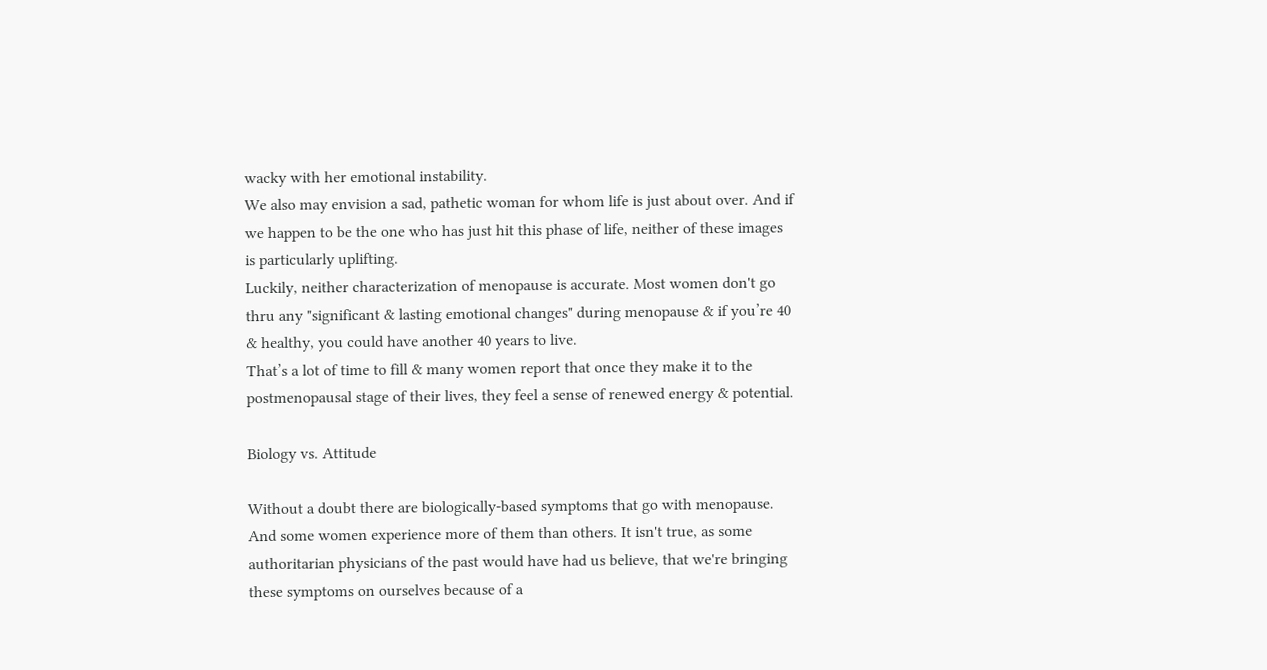wacky with her emotional instability.
We also may envision a sad, pathetic woman for whom life is just about over. And if we happen to be the one who has just hit this phase of life, neither of these images is particularly uplifting.
Luckily, neither characterization of menopause is accurate. Most women don't go thru any "significant & lasting emotional changes" during menopause & if you’re 40 & healthy, you could have another 40 years to live.
That’s a lot of time to fill & many women report that once they make it to the postmenopausal stage of their lives, they feel a sense of renewed energy & potential.

Biology vs. Attitude

Without a doubt there are biologically-based symptoms that go with menopause. And some women experience more of them than others. It isn't true, as some authoritarian physicians of the past would have had us believe, that we're bringing these symptoms on ourselves because of a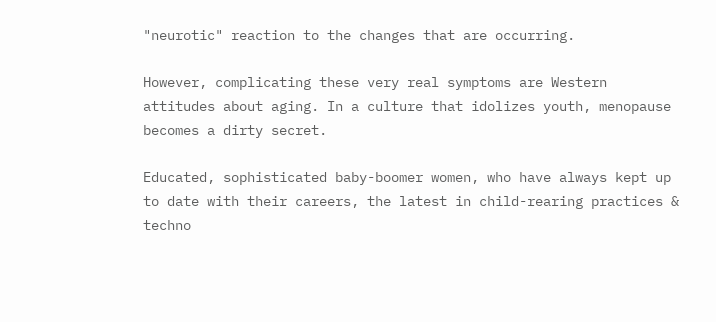"neurotic" reaction to the changes that are occurring.

However, complicating these very real symptoms are Western attitudes about aging. In a culture that idolizes youth, menopause becomes a dirty secret.

Educated, sophisticated baby-boomer women, who have always kept up to date with their careers, the latest in child-rearing practices & techno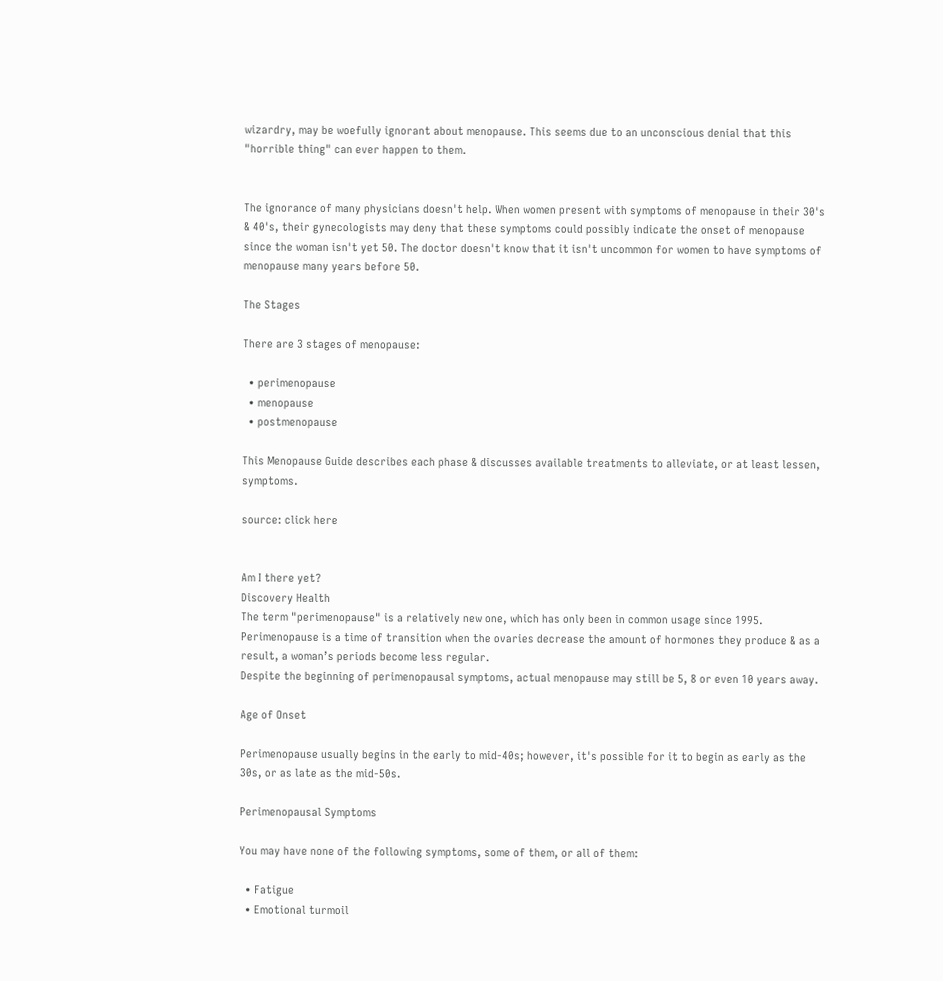wizardry, may be woefully ignorant about menopause. This seems due to an unconscious denial that this "horrible thing" can ever happen to them.


The ignorance of many physicians doesn't help. When women present with symptoms of menopause in their 30's & 40's, their gynecologists may deny that these symptoms could possibly indicate the onset of menopause since the woman isn't yet 50. The doctor doesn't know that it isn't uncommon for women to have symptoms of menopause many years before 50.

The Stages

There are 3 stages of menopause:

  • perimenopause
  • menopause
  • postmenopause

This Menopause Guide describes each phase & discusses available treatments to alleviate, or at least lessen, symptoms.

source: click here


Am I there yet?
Discovery Health
The term "perimenopause" is a relatively new one, which has only been in common usage since 1995.
Perimenopause is a time of transition when the ovaries decrease the amount of hormones they produce & as a result, a woman’s periods become less regular.
Despite the beginning of perimenopausal symptoms, actual menopause may still be 5, 8 or even 10 years away.

Age of Onset

Perimenopause usually begins in the early to mid-40s; however, it's possible for it to begin as early as the 30s, or as late as the mid-50s.

Perimenopausal Symptoms

You may have none of the following symptoms, some of them, or all of them:

  • Fatigue
  • Emotional turmoil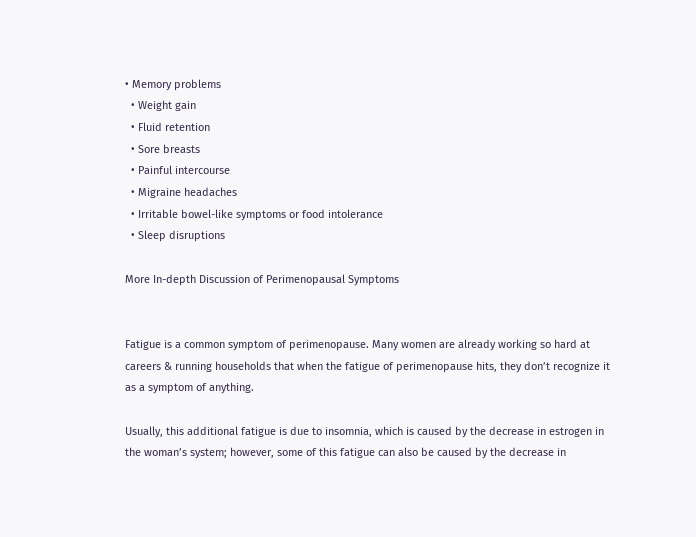• Memory problems
  • Weight gain
  • Fluid retention
  • Sore breasts
  • Painful intercourse
  • Migraine headaches
  • Irritable bowel-like symptoms or food intolerance
  • Sleep disruptions

More In-depth Discussion of Perimenopausal Symptoms


Fatigue is a common symptom of perimenopause. Many women are already working so hard at careers & running households that when the fatigue of perimenopause hits, they don’t recognize it as a symptom of anything.

Usually, this additional fatigue is due to insomnia, which is caused by the decrease in estrogen in the woman’s system; however, some of this fatigue can also be caused by the decrease in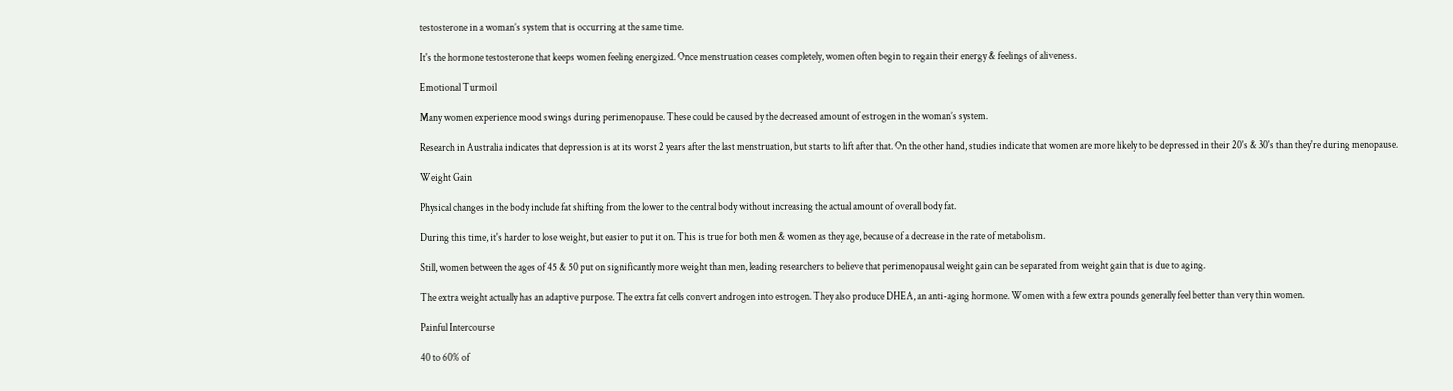testosterone in a woman’s system that is occurring at the same time.

It's the hormone testosterone that keeps women feeling energized. Once menstruation ceases completely, women often begin to regain their energy & feelings of aliveness.

Emotional Turmoil

Many women experience mood swings during perimenopause. These could be caused by the decreased amount of estrogen in the woman’s system.

Research in Australia indicates that depression is at its worst 2 years after the last menstruation, but starts to lift after that. On the other hand, studies indicate that women are more likely to be depressed in their 20's & 30's than they're during menopause.

Weight Gain

Physical changes in the body include fat shifting from the lower to the central body without increasing the actual amount of overall body fat.

During this time, it's harder to lose weight, but easier to put it on. This is true for both men & women as they age, because of a decrease in the rate of metabolism.

Still, women between the ages of 45 & 50 put on significantly more weight than men, leading researchers to believe that perimenopausal weight gain can be separated from weight gain that is due to aging.

The extra weight actually has an adaptive purpose. The extra fat cells convert androgen into estrogen. They also produce DHEA, an anti-aging hormone. Women with a few extra pounds generally feel better than very thin women.

Painful Intercourse

40 to 60% of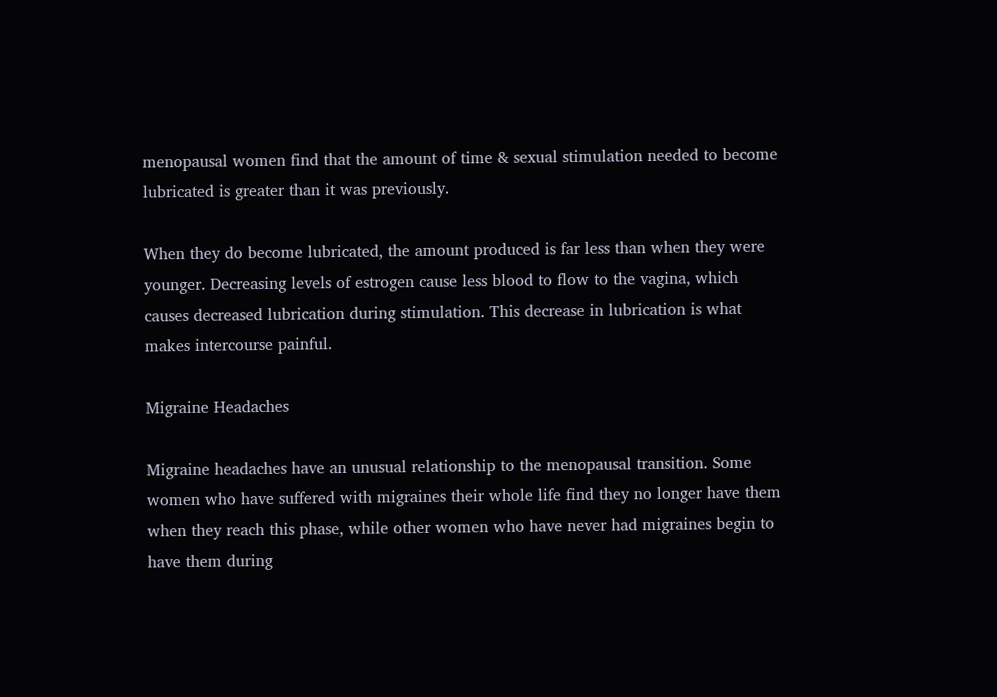menopausal women find that the amount of time & sexual stimulation needed to become lubricated is greater than it was previously.

When they do become lubricated, the amount produced is far less than when they were younger. Decreasing levels of estrogen cause less blood to flow to the vagina, which causes decreased lubrication during stimulation. This decrease in lubrication is what makes intercourse painful.

Migraine Headaches

Migraine headaches have an unusual relationship to the menopausal transition. Some women who have suffered with migraines their whole life find they no longer have them when they reach this phase, while other women who have never had migraines begin to have them during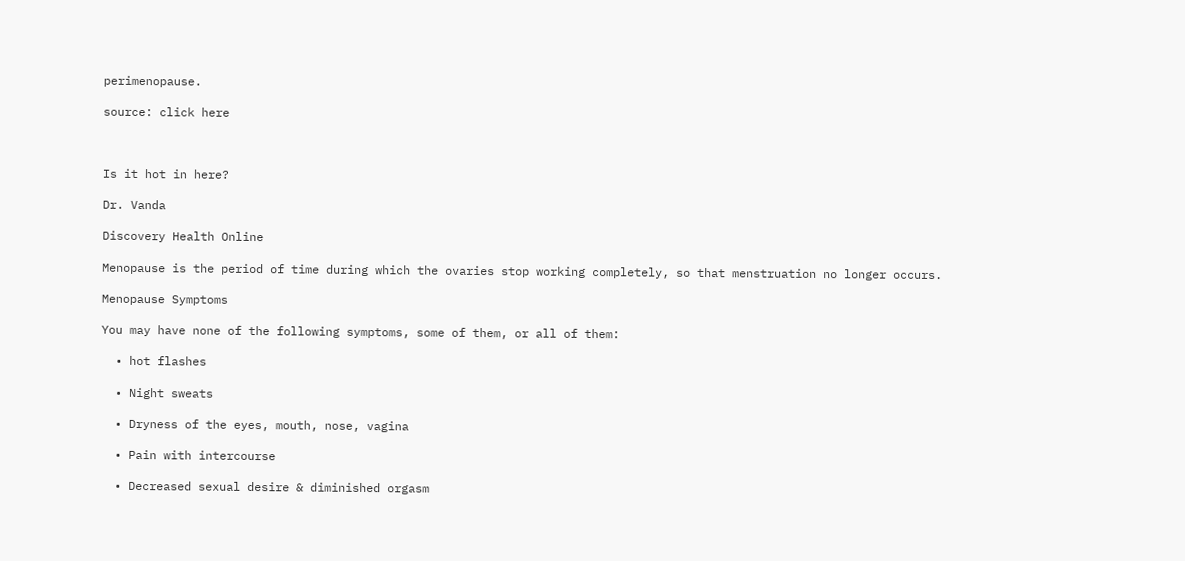perimenopause.

source: click here



Is it hot in here?

Dr. Vanda

Discovery Health Online

Menopause is the period of time during which the ovaries stop working completely, so that menstruation no longer occurs.

Menopause Symptoms

You may have none of the following symptoms, some of them, or all of them:

  • hot flashes

  • Night sweats

  • Dryness of the eyes, mouth, nose, vagina

  • Pain with intercourse

  • Decreased sexual desire & diminished orgasm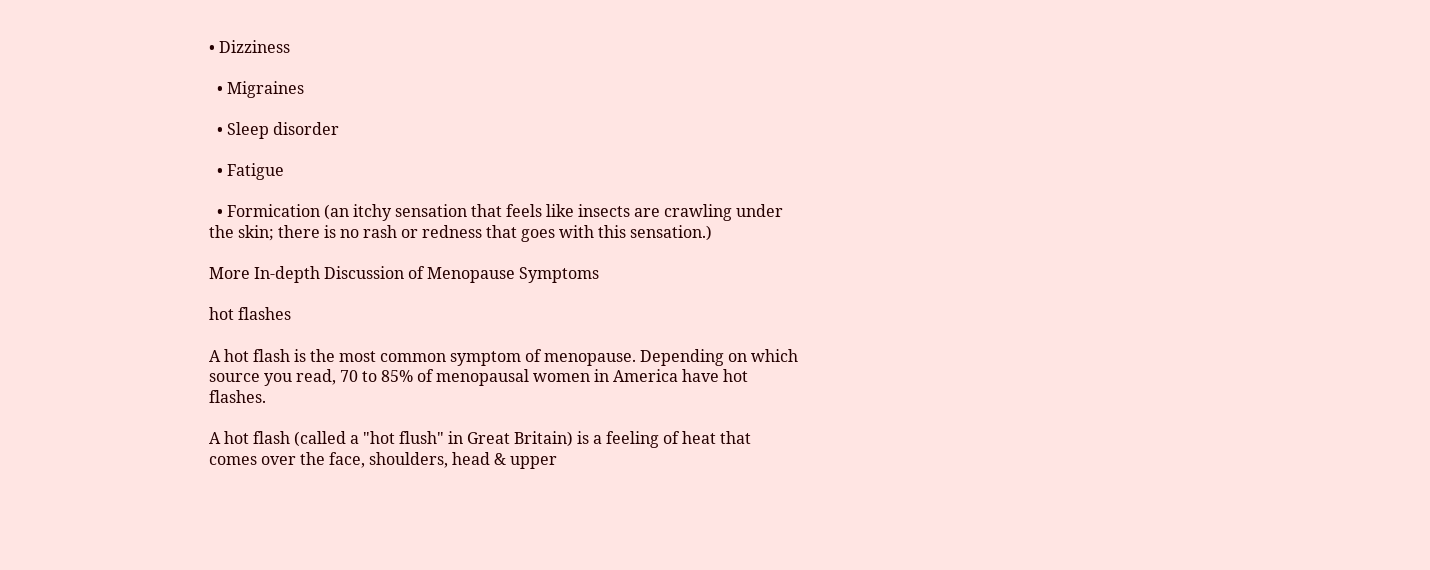• Dizziness

  • Migraines

  • Sleep disorder

  • Fatigue

  • Formication (an itchy sensation that feels like insects are crawling under the skin; there is no rash or redness that goes with this sensation.)

More In-depth Discussion of Menopause Symptoms

hot flashes

A hot flash is the most common symptom of menopause. Depending on which source you read, 70 to 85% of menopausal women in America have hot flashes.

A hot flash (called a "hot flush" in Great Britain) is a feeling of heat that comes over the face, shoulders, head & upper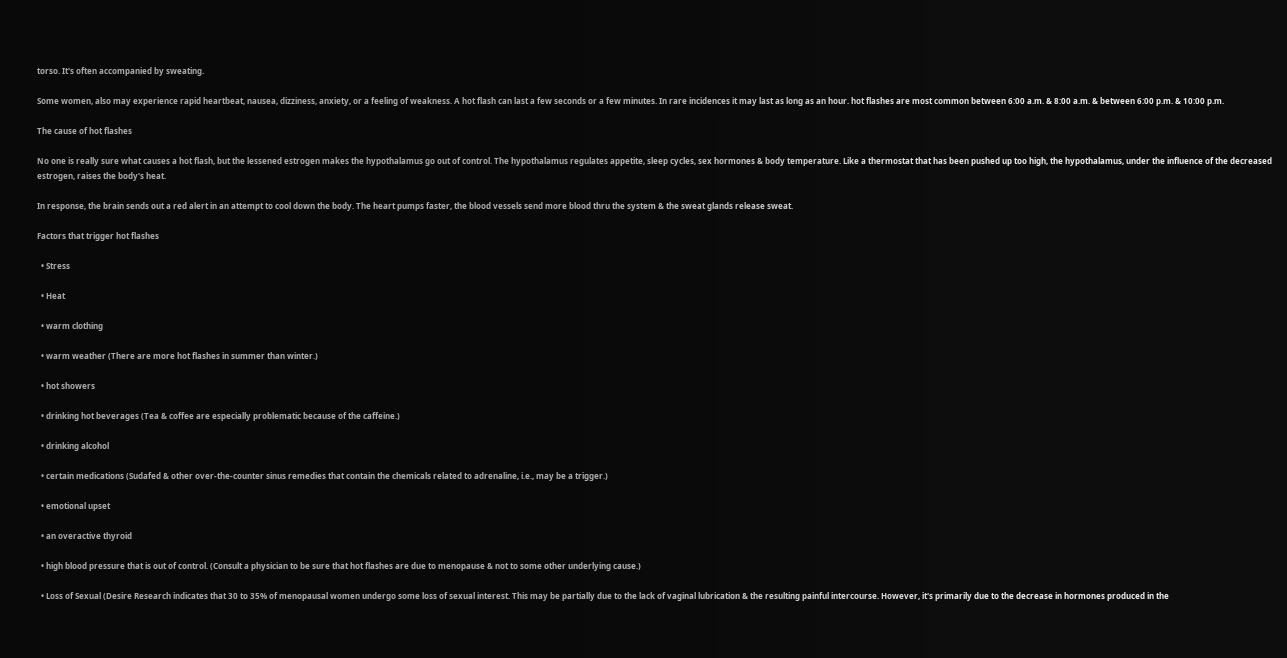torso. It's often accompanied by sweating.

Some women, also may experience rapid heartbeat, nausea, dizziness, anxiety, or a feeling of weakness. A hot flash can last a few seconds or a few minutes. In rare incidences it may last as long as an hour. hot flashes are most common between 6:00 a.m. & 8:00 a.m. & between 6:00 p.m. & 10:00 p.m.

The cause of hot flashes

No one is really sure what causes a hot flash, but the lessened estrogen makes the hypothalamus go out of control. The hypothalamus regulates appetite, sleep cycles, sex hormones & body temperature. Like a thermostat that has been pushed up too high, the hypothalamus, under the influence of the decreased estrogen, raises the body's heat.

In response, the brain sends out a red alert in an attempt to cool down the body. The heart pumps faster, the blood vessels send more blood thru the system & the sweat glands release sweat.

Factors that trigger hot flashes

  • Stress

  • Heat

  • warm clothing

  • warm weather (There are more hot flashes in summer than winter.)

  • hot showers

  • drinking hot beverages (Tea & coffee are especially problematic because of the caffeine.)

  • drinking alcohol

  • certain medications (Sudafed & other over-the-counter sinus remedies that contain the chemicals related to adrenaline, i.e., may be a trigger.)

  • emotional upset

  • an overactive thyroid

  • high blood pressure that is out of control. (Consult a physician to be sure that hot flashes are due to menopause & not to some other underlying cause.)

  • Loss of Sexual (Desire Research indicates that 30 to 35% of menopausal women undergo some loss of sexual interest. This may be partially due to the lack of vaginal lubrication & the resulting painful intercourse. However, it's primarily due to the decrease in hormones produced in the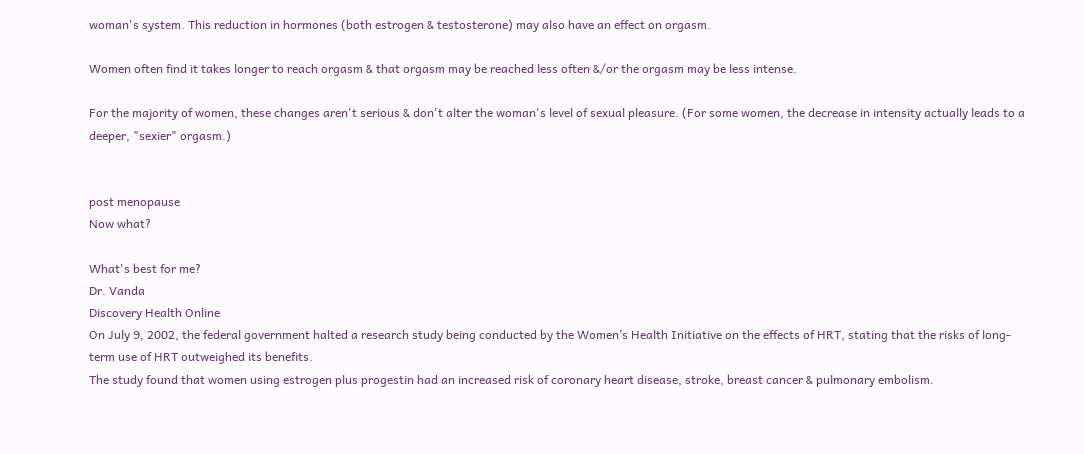woman's system. This reduction in hormones (both estrogen & testosterone) may also have an effect on orgasm.

Women often find it takes longer to reach orgasm & that orgasm may be reached less often &/or the orgasm may be less intense.

For the majority of women, these changes aren't serious & don't alter the woman's level of sexual pleasure. (For some women, the decrease in intensity actually leads to a deeper, "sexier" orgasm.)


post menopause
Now what?

What's best for me?
Dr. Vanda
Discovery Health Online
On July 9, 2002, the federal government halted a research study being conducted by the Women’s Health Initiative on the effects of HRT, stating that the risks of long-term use of HRT outweighed its benefits.
The study found that women using estrogen plus progestin had an increased risk of coronary heart disease, stroke, breast cancer & pulmonary embolism.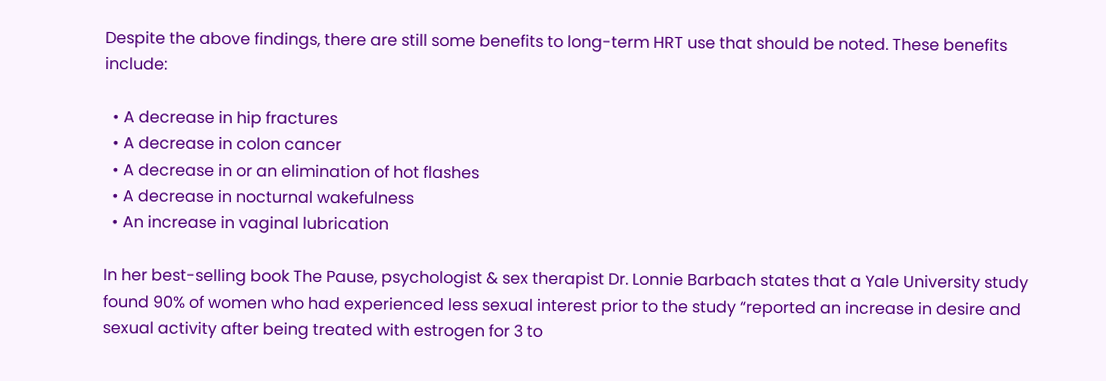Despite the above findings, there are still some benefits to long-term HRT use that should be noted. These benefits include:

  • A decrease in hip fractures
  • A decrease in colon cancer
  • A decrease in or an elimination of hot flashes
  • A decrease in nocturnal wakefulness
  • An increase in vaginal lubrication

In her best-selling book The Pause, psychologist & sex therapist Dr. Lonnie Barbach states that a Yale University study found 90% of women who had experienced less sexual interest prior to the study “reported an increase in desire and sexual activity after being treated with estrogen for 3 to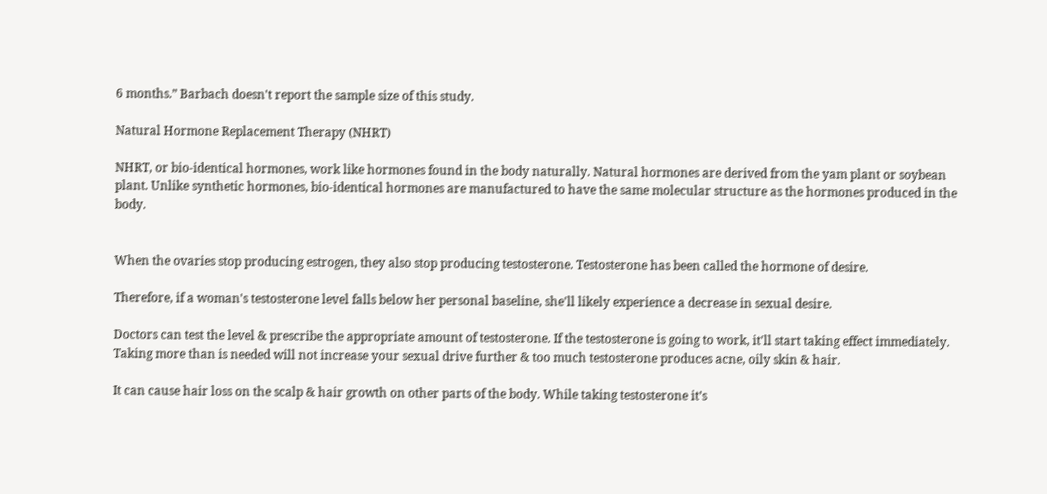6 months.” Barbach doesn't report the sample size of this study.

Natural Hormone Replacement Therapy (NHRT)

NHRT, or bio-identical hormones, work like hormones found in the body naturally. Natural hormones are derived from the yam plant or soybean plant. Unlike synthetic hormones, bio-identical hormones are manufactured to have the same molecular structure as the hormones produced in the body.


When the ovaries stop producing estrogen, they also stop producing testosterone. Testosterone has been called the hormone of desire.

Therefore, if a woman's testosterone level falls below her personal baseline, she'll likely experience a decrease in sexual desire.

Doctors can test the level & prescribe the appropriate amount of testosterone. If the testosterone is going to work, it'll start taking effect immediately. Taking more than is needed will not increase your sexual drive further & too much testosterone produces acne, oily skin & hair.

It can cause hair loss on the scalp & hair growth on other parts of the body. While taking testosterone it’s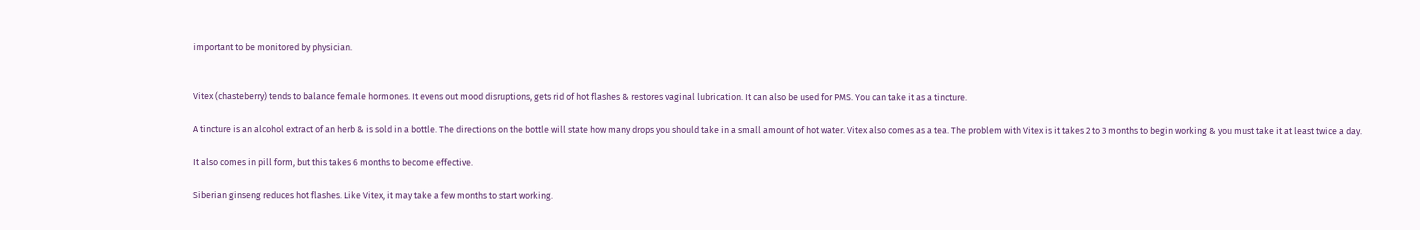important to be monitored by physician.


Vitex (chasteberry) tends to balance female hormones. It evens out mood disruptions, gets rid of hot flashes & restores vaginal lubrication. It can also be used for PMS. You can take it as a tincture.

A tincture is an alcohol extract of an herb & is sold in a bottle. The directions on the bottle will state how many drops you should take in a small amount of hot water. Vitex also comes as a tea. The problem with Vitex is it takes 2 to 3 months to begin working & you must take it at least twice a day.

It also comes in pill form, but this takes 6 months to become effective.

Siberian ginseng reduces hot flashes. Like Vitex, it may take a few months to start working.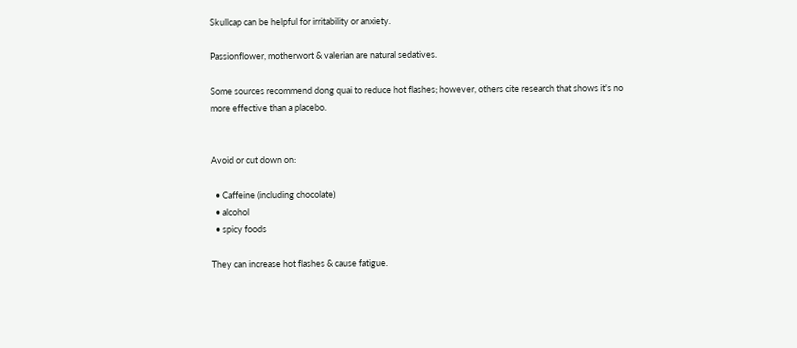Skullcap can be helpful for irritability or anxiety.

Passionflower, motherwort & valerian are natural sedatives.

Some sources recommend dong quai to reduce hot flashes; however, others cite research that shows it's no more effective than a placebo.


Avoid or cut down on:

  • Caffeine (including chocolate)
  • alcohol
  • spicy foods

They can increase hot flashes & cause fatigue.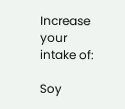Increase your intake of:

Soy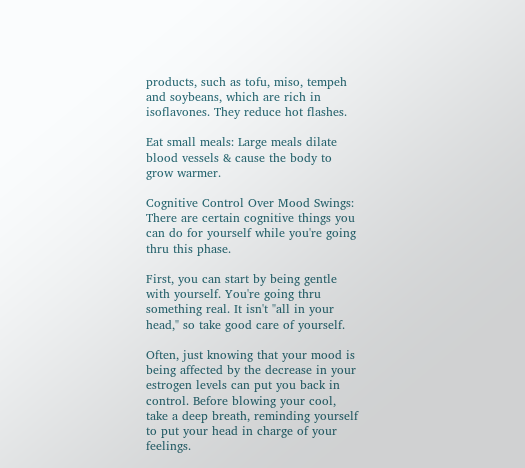products, such as tofu, miso, tempeh and soybeans, which are rich in isoflavones. They reduce hot flashes.

Eat small meals: Large meals dilate blood vessels & cause the body to grow warmer.

Cognitive Control Over Mood Swings: There are certain cognitive things you can do for yourself while you're going thru this phase.

First, you can start by being gentle with yourself. You're going thru something real. It isn't "all in your head," so take good care of yourself.

Often, just knowing that your mood is being affected by the decrease in your estrogen levels can put you back in control. Before blowing your cool, take a deep breath, reminding yourself to put your head in charge of your feelings.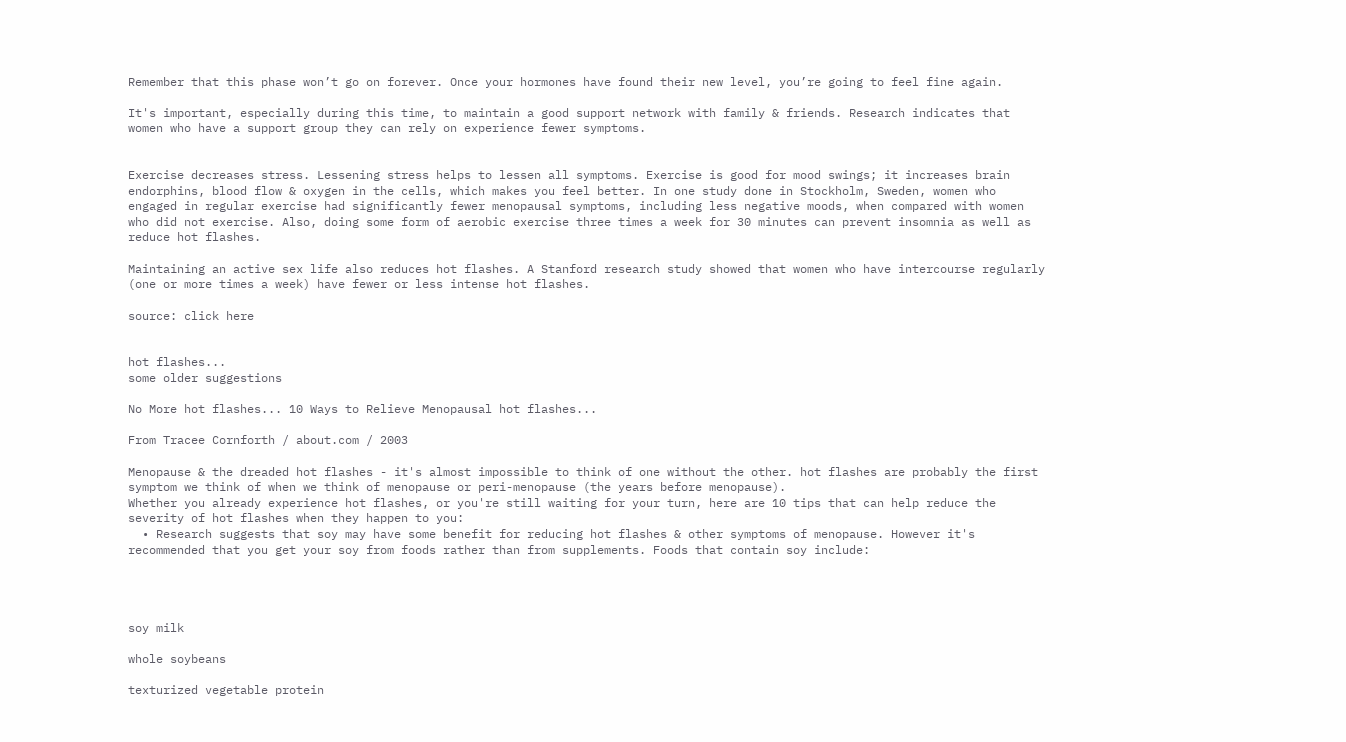Remember that this phase won’t go on forever. Once your hormones have found their new level, you’re going to feel fine again.

It's important, especially during this time, to maintain a good support network with family & friends. Research indicates that women who have a support group they can rely on experience fewer symptoms.


Exercise decreases stress. Lessening stress helps to lessen all symptoms. Exercise is good for mood swings; it increases brain endorphins, blood flow & oxygen in the cells, which makes you feel better. In one study done in Stockholm, Sweden, women who engaged in regular exercise had significantly fewer menopausal symptoms, including less negative moods, when compared with women who did not exercise. Also, doing some form of aerobic exercise three times a week for 30 minutes can prevent insomnia as well as reduce hot flashes.

Maintaining an active sex life also reduces hot flashes. A Stanford research study showed that women who have intercourse regularly (one or more times a week) have fewer or less intense hot flashes.

source: click here


hot flashes...
some older suggestions

No More hot flashes... 10 Ways to Relieve Menopausal hot flashes...

From Tracee Cornforth / about.com / 2003

Menopause & the dreaded hot flashes - it's almost impossible to think of one without the other. hot flashes are probably the first symptom we think of when we think of menopause or peri-menopause (the years before menopause).
Whether you already experience hot flashes, or you're still waiting for your turn, here are 10 tips that can help reduce the severity of hot flashes when they happen to you:
  • Research suggests that soy may have some benefit for reducing hot flashes & other symptoms of menopause. However it's recommended that you get your soy from foods rather than from supplements. Foods that contain soy include:




soy milk

whole soybeans

texturized vegetable protein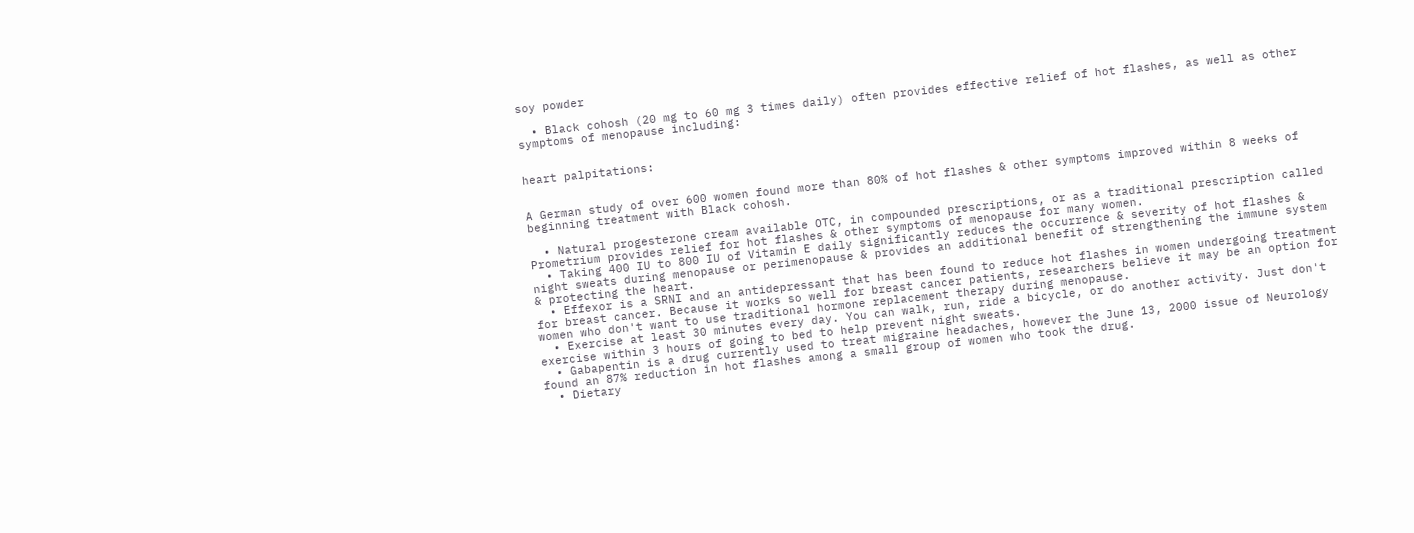soy powder

  • Black cohosh (20 mg to 60 mg 3 times daily) often provides effective relief of hot flashes, as well as other symptoms of menopause including:


heart palpitations:


A German study of over 600 women found more than 80% of hot flashes & other symptoms improved within 8 weeks of beginning treatment with Black cohosh.

  • Natural progesterone cream available OTC, in compounded prescriptions, or as a traditional prescription called Prometrium provides relief for hot flashes & other symptoms of menopause for many women.
  • Taking 400 IU to 800 IU of Vitamin E daily significantly reduces the occurrence & severity of hot flashes & night sweats during menopause or perimenopause & provides an additional benefit of strengthening the immune system & protecting the heart.
  • Effexor is a SRNI and an antidepressant that has been found to reduce hot flashes in women undergoing treatment for breast cancer. Because it works so well for breast cancer patients, researchers believe it may be an option for women who don't want to use traditional hormone replacement therapy during menopause.
  • Exercise at least 30 minutes every day. You can walk, run, ride a bicycle, or do another activity. Just don't exercise within 3 hours of going to bed to help prevent night sweats.
  • Gabapentin is a drug currently used to treat migraine headaches, however the June 13, 2000 issue of Neurology found an 87% reduction in hot flashes among a small group of women who took the drug.
  • Dietary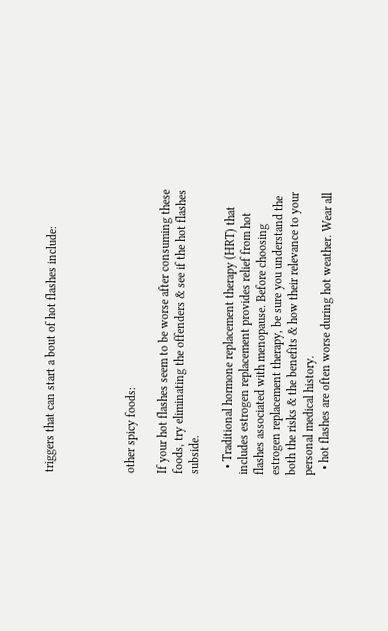triggers that can start a bout of hot flashes include:




other spicy foods:

If your hot flashes seem to be worse after consuming these foods, try eliminating the offenders & see if the hot flashes subside.

  • Traditional hormone replacement therapy (HRT) that includes estrogen replacement provides relief from hot flashes associated with menopause. Before choosing estrogen replacement therapy, be sure you understand the both the risks & the benefits & how their relevance to your personal medical history.
  • hot flashes are often worse during hot weather. Wear all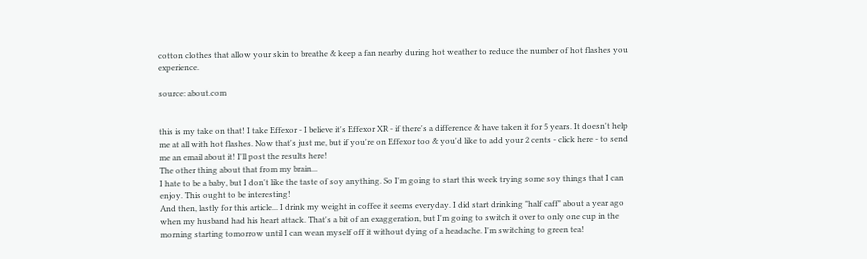cotton clothes that allow your skin to breathe & keep a fan nearby during hot weather to reduce the number of hot flashes you experience.

source: about.com


this is my take on that! I take Effexor - I believe it's Effexor XR - if there's a difference & have taken it for 5 years. It doesn't help me at all with hot flashes. Now that's just me, but if you're on Effexor too & you'd like to add your 2 cents - click here - to send me an email about it! I'll post the results here!
The other thing about that from my brain...
I hate to be a baby, but I don't like the taste of soy anything. So I'm going to start this week trying some soy things that I can enjoy. This ought to be interesting!
And then, lastly for this article... I drink my weight in coffee it seems everyday. I did start drinking "half caff" about a year ago when my husband had his heart attack. That's a bit of an exaggeration, but I'm going to switch it over to only one cup in the morning starting tomorrow until I can wean myself off it without dying of a headache. I'm switching to green tea!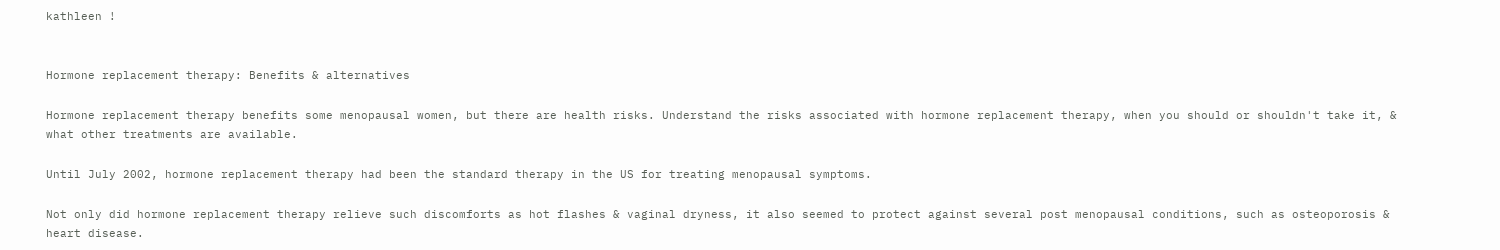kathleen !


Hormone replacement therapy: Benefits & alternatives

Hormone replacement therapy benefits some menopausal women, but there are health risks. Understand the risks associated with hormone replacement therapy, when you should or shouldn't take it, & what other treatments are available.

Until July 2002, hormone replacement therapy had been the standard therapy in the US for treating menopausal symptoms.

Not only did hormone replacement therapy relieve such discomforts as hot flashes & vaginal dryness, it also seemed to protect against several post menopausal conditions, such as osteoporosis & heart disease.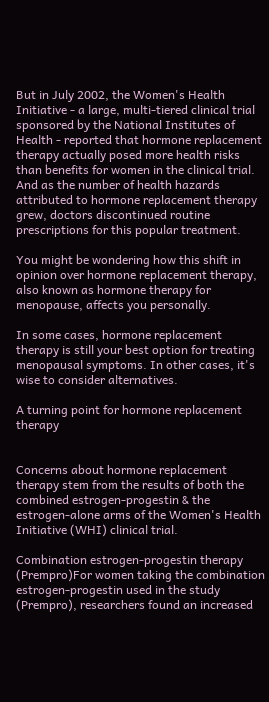But in July 2002, the Women's Health Initiative - a large, multi-tiered clinical trial sponsored by the National Institutes of Health - reported that hormone replacement therapy actually posed more health risks than benefits for women in the clinical trial. And as the number of health hazards attributed to hormone replacement therapy grew, doctors discontinued routine prescriptions for this popular treatment.

You might be wondering how this shift in opinion over hormone replacement therapy, also known as hormone therapy for menopause, affects you personally.

In some cases, hormone replacement therapy is still your best option for treating menopausal symptoms. In other cases, it's wise to consider alternatives.

A turning point for hormone replacement therapy


Concerns about hormone replacement therapy stem from the results of both the combined estrogen-progestin & the estrogen-alone arms of the Women's Health Initiative (WHI) clinical trial.

Combination estrogen-progestin therapy (Prempro)For women taking the combination estrogen-progestin used in the study (Prempro), researchers found an increased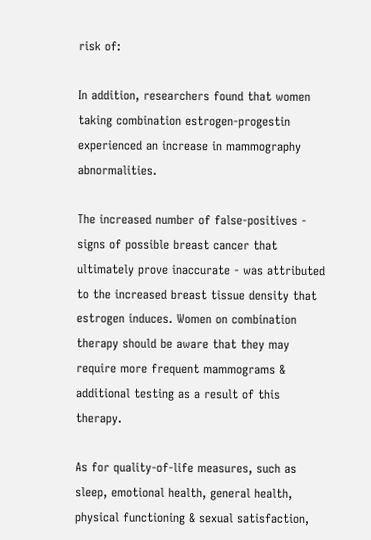risk of:

In addition, researchers found that women taking combination estrogen-progestin experienced an increase in mammography abnormalities.

The increased number of false-positives - signs of possible breast cancer that ultimately prove inaccurate - was attributed to the increased breast tissue density that estrogen induces. Women on combination therapy should be aware that they may require more frequent mammograms & additional testing as a result of this therapy.

As for quality-of-life measures, such as sleep, emotional health, general health, physical functioning & sexual satisfaction,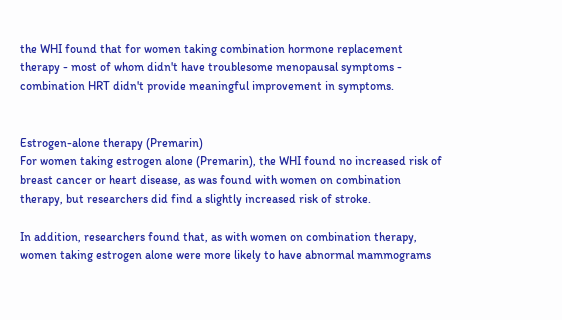the WHI found that for women taking combination hormone replacement therapy - most of whom didn't have troublesome menopausal symptoms - combination HRT didn't provide meaningful improvement in symptoms.


Estrogen-alone therapy (Premarin)
For women taking estrogen alone (Premarin), the WHI found no increased risk of breast cancer or heart disease, as was found with women on combination therapy, but researchers did find a slightly increased risk of stroke.

In addition, researchers found that, as with women on combination therapy, women taking estrogen alone were more likely to have abnormal mammograms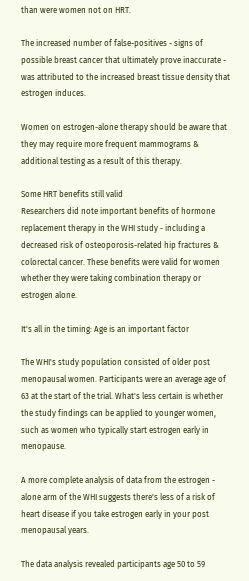than were women not on HRT.

The increased number of false-positives - signs of possible breast cancer that ultimately prove inaccurate - was attributed to the increased breast tissue density that estrogen induces.

Women on estrogen-alone therapy should be aware that they may require more frequent mammograms & additional testing as a result of this therapy.

Some HRT benefits still valid
Researchers did note important benefits of hormone replacement therapy in the WHI study - including a decreased risk of osteoporosis-related hip fractures & colorectal cancer. These benefits were valid for women whether they were taking combination therapy or estrogen alone.

It's all in the timing: Age is an important factor

The WHI's study population consisted of older post menopausal women. Participants were an average age of 63 at the start of the trial. What's less certain is whether the study findings can be applied to younger women, such as women who typically start estrogen early in menopause.

A more complete analysis of data from the estrogen - alone arm of the WHI suggests there's less of a risk of heart disease if you take estrogen early in your post menopausal years.

The data analysis revealed participants age 50 to 59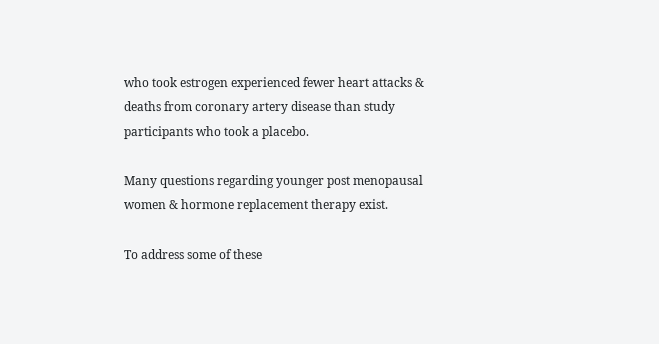who took estrogen experienced fewer heart attacks & deaths from coronary artery disease than study participants who took a placebo.

Many questions regarding younger post menopausal women & hormone replacement therapy exist.

To address some of these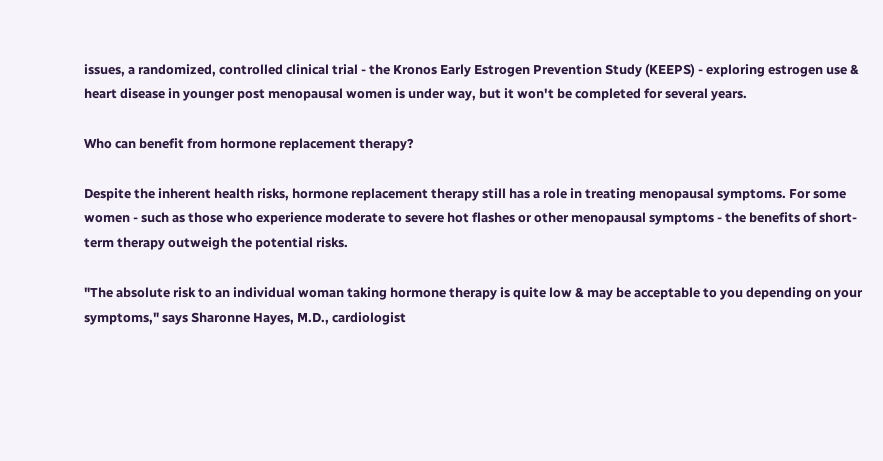issues, a randomized, controlled clinical trial - the Kronos Early Estrogen Prevention Study (KEEPS) - exploring estrogen use & heart disease in younger post menopausal women is under way, but it won't be completed for several years.

Who can benefit from hormone replacement therapy?

Despite the inherent health risks, hormone replacement therapy still has a role in treating menopausal symptoms. For some women - such as those who experience moderate to severe hot flashes or other menopausal symptoms - the benefits of short-term therapy outweigh the potential risks.

"The absolute risk to an individual woman taking hormone therapy is quite low & may be acceptable to you depending on your symptoms," says Sharonne Hayes, M.D., cardiologist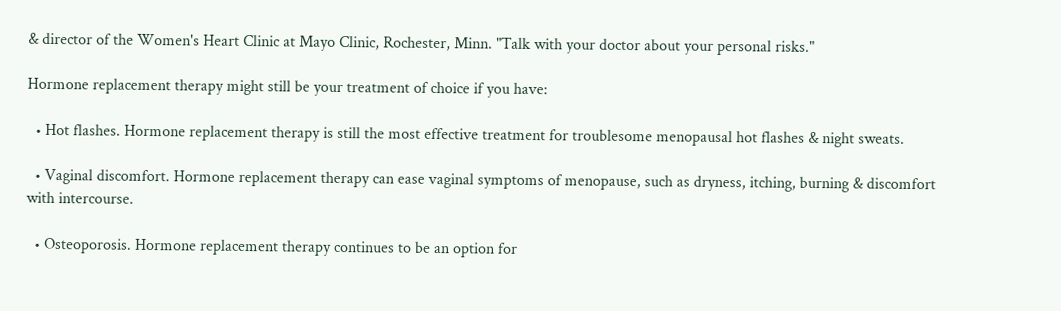& director of the Women's Heart Clinic at Mayo Clinic, Rochester, Minn. "Talk with your doctor about your personal risks."

Hormone replacement therapy might still be your treatment of choice if you have:

  • Hot flashes. Hormone replacement therapy is still the most effective treatment for troublesome menopausal hot flashes & night sweats.

  • Vaginal discomfort. Hormone replacement therapy can ease vaginal symptoms of menopause, such as dryness, itching, burning & discomfort with intercourse.

  • Osteoporosis. Hormone replacement therapy continues to be an option for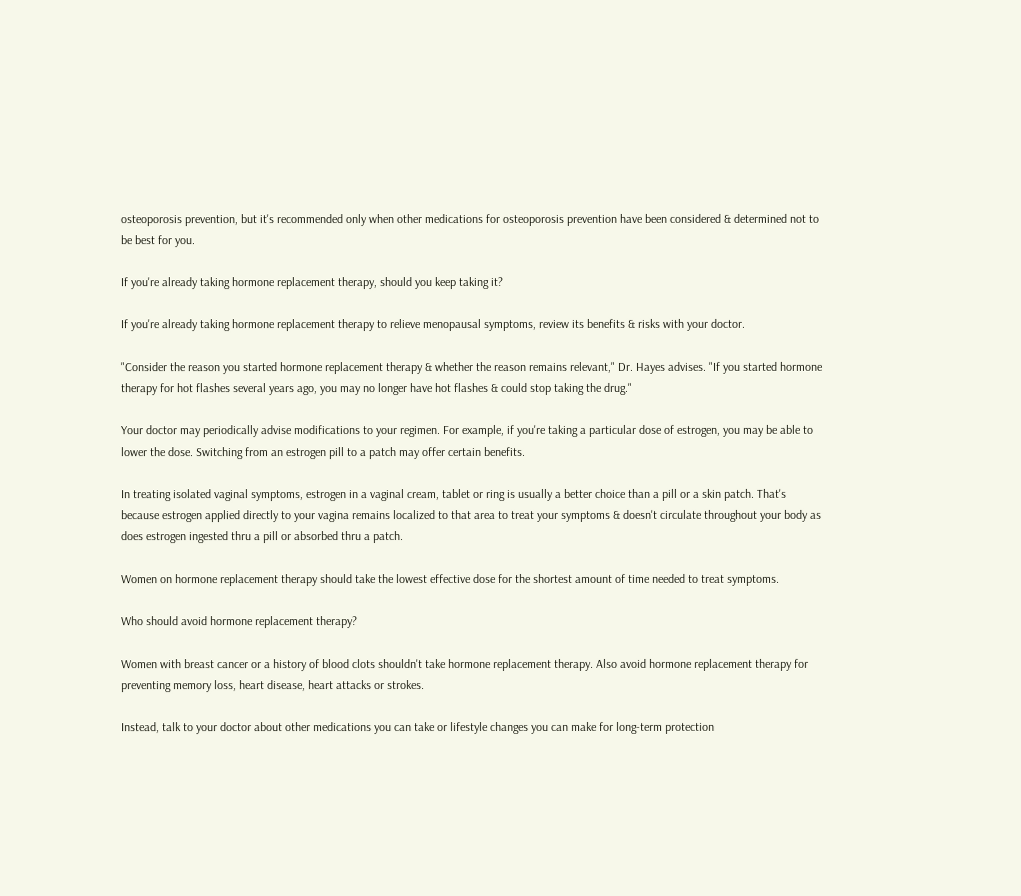osteoporosis prevention, but it's recommended only when other medications for osteoporosis prevention have been considered & determined not to be best for you.

If you're already taking hormone replacement therapy, should you keep taking it?

If you're already taking hormone replacement therapy to relieve menopausal symptoms, review its benefits & risks with your doctor.

"Consider the reason you started hormone replacement therapy & whether the reason remains relevant," Dr. Hayes advises. "If you started hormone therapy for hot flashes several years ago, you may no longer have hot flashes & could stop taking the drug."

Your doctor may periodically advise modifications to your regimen. For example, if you're taking a particular dose of estrogen, you may be able to lower the dose. Switching from an estrogen pill to a patch may offer certain benefits.

In treating isolated vaginal symptoms, estrogen in a vaginal cream, tablet or ring is usually a better choice than a pill or a skin patch. That's because estrogen applied directly to your vagina remains localized to that area to treat your symptoms & doesn't circulate throughout your body as does estrogen ingested thru a pill or absorbed thru a patch.

Women on hormone replacement therapy should take the lowest effective dose for the shortest amount of time needed to treat symptoms.

Who should avoid hormone replacement therapy?

Women with breast cancer or a history of blood clots shouldn't take hormone replacement therapy. Also avoid hormone replacement therapy for preventing memory loss, heart disease, heart attacks or strokes.

Instead, talk to your doctor about other medications you can take or lifestyle changes you can make for long-term protection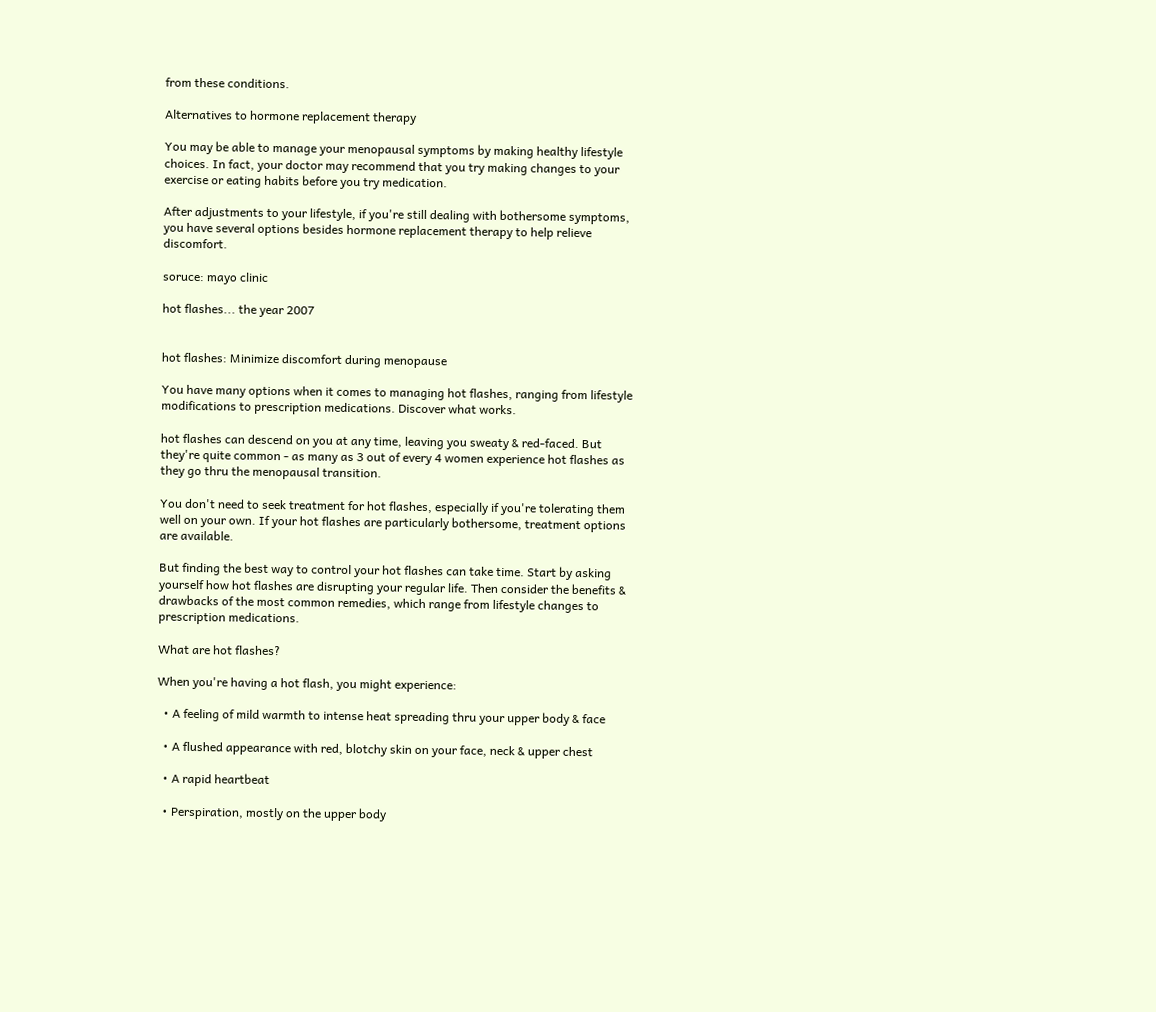from these conditions.

Alternatives to hormone replacement therapy

You may be able to manage your menopausal symptoms by making healthy lifestyle choices. In fact, your doctor may recommend that you try making changes to your exercise or eating habits before you try medication.

After adjustments to your lifestyle, if you're still dealing with bothersome symptoms, you have several options besides hormone replacement therapy to help relieve discomfort.

soruce: mayo clinic

hot flashes... the year 2007


hot flashes: Minimize discomfort during menopause

You have many options when it comes to managing hot flashes, ranging from lifestyle modifications to prescription medications. Discover what works.

hot flashes can descend on you at any time, leaving you sweaty & red-faced. But they're quite common - as many as 3 out of every 4 women experience hot flashes as they go thru the menopausal transition.

You don't need to seek treatment for hot flashes, especially if you're tolerating them well on your own. If your hot flashes are particularly bothersome, treatment options are available.

But finding the best way to control your hot flashes can take time. Start by asking yourself how hot flashes are disrupting your regular life. Then consider the benefits & drawbacks of the most common remedies, which range from lifestyle changes to prescription medications.

What are hot flashes?

When you're having a hot flash, you might experience:

  • A feeling of mild warmth to intense heat spreading thru your upper body & face

  • A flushed appearance with red, blotchy skin on your face, neck & upper chest

  • A rapid heartbeat

  • Perspiration, mostly on the upper body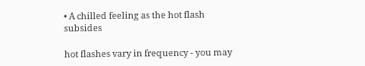• A chilled feeling as the hot flash subsides

hot flashes vary in frequency - you may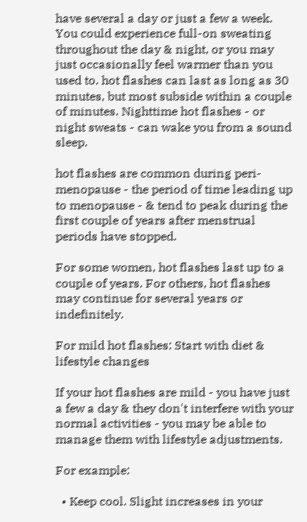have several a day or just a few a week. You could experience full-on sweating throughout the day & night, or you may just occasionally feel warmer than you used to. hot flashes can last as long as 30 minutes, but most subside within a couple of minutes. Nighttime hot flashes - or night sweats - can wake you from a sound sleep.

hot flashes are common during peri-menopause - the period of time leading up to menopause - & tend to peak during the first couple of years after menstrual periods have stopped.

For some women, hot flashes last up to a couple of years. For others, hot flashes may continue for several years or indefinitely.

For mild hot flashes: Start with diet & lifestyle changes

If your hot flashes are mild - you have just a few a day & they don't interfere with your normal activities - you may be able to manage them with lifestyle adjustments.

For example:

  • Keep cool. Slight increases in your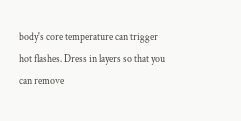body's core temperature can trigger hot flashes. Dress in layers so that you can remove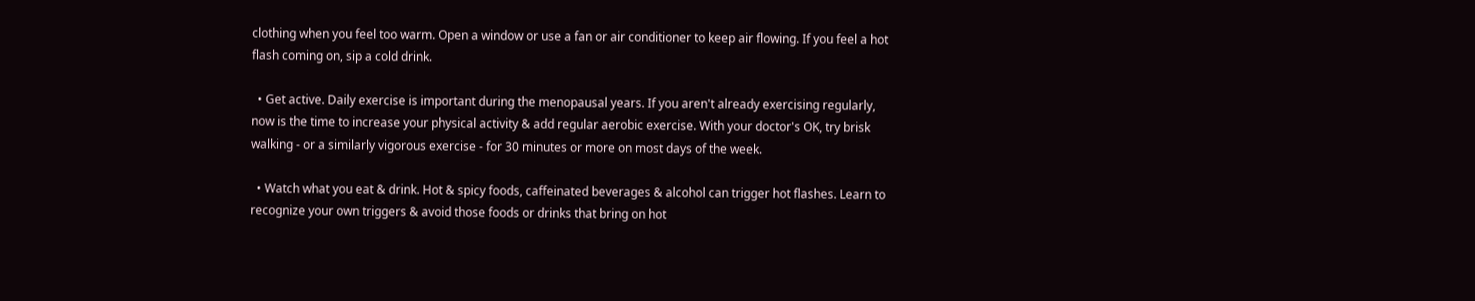clothing when you feel too warm. Open a window or use a fan or air conditioner to keep air flowing. If you feel a hot flash coming on, sip a cold drink.

  • Get active. Daily exercise is important during the menopausal years. If you aren't already exercising regularly, now is the time to increase your physical activity & add regular aerobic exercise. With your doctor's OK, try brisk walking - or a similarly vigorous exercise - for 30 minutes or more on most days of the week.

  • Watch what you eat & drink. Hot & spicy foods, caffeinated beverages & alcohol can trigger hot flashes. Learn to recognize your own triggers & avoid those foods or drinks that bring on hot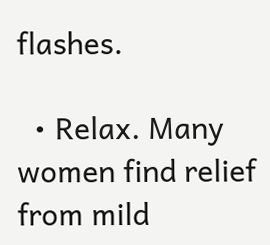flashes.

  • Relax. Many women find relief from mild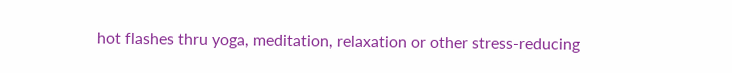hot flashes thru yoga, meditation, relaxation or other stress-reducing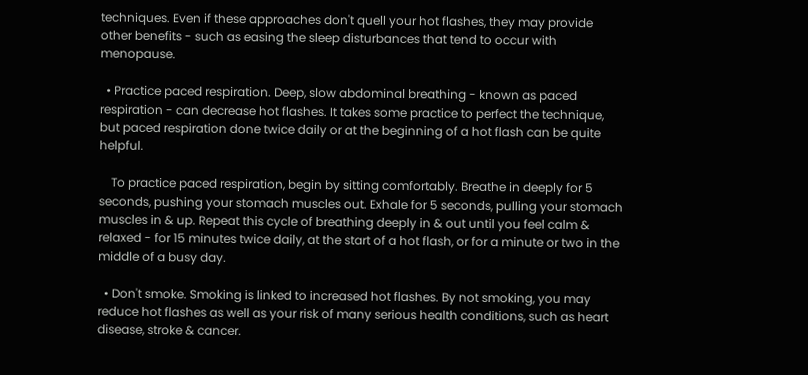techniques. Even if these approaches don't quell your hot flashes, they may provide other benefits - such as easing the sleep disturbances that tend to occur with menopause.

  • Practice paced respiration. Deep, slow abdominal breathing - known as paced respiration - can decrease hot flashes. It takes some practice to perfect the technique, but paced respiration done twice daily or at the beginning of a hot flash can be quite helpful.

    To practice paced respiration, begin by sitting comfortably. Breathe in deeply for 5 seconds, pushing your stomach muscles out. Exhale for 5 seconds, pulling your stomach muscles in & up. Repeat this cycle of breathing deeply in & out until you feel calm & relaxed - for 15 minutes twice daily, at the start of a hot flash, or for a minute or two in the middle of a busy day.

  • Don't smoke. Smoking is linked to increased hot flashes. By not smoking, you may reduce hot flashes as well as your risk of many serious health conditions, such as heart disease, stroke & cancer.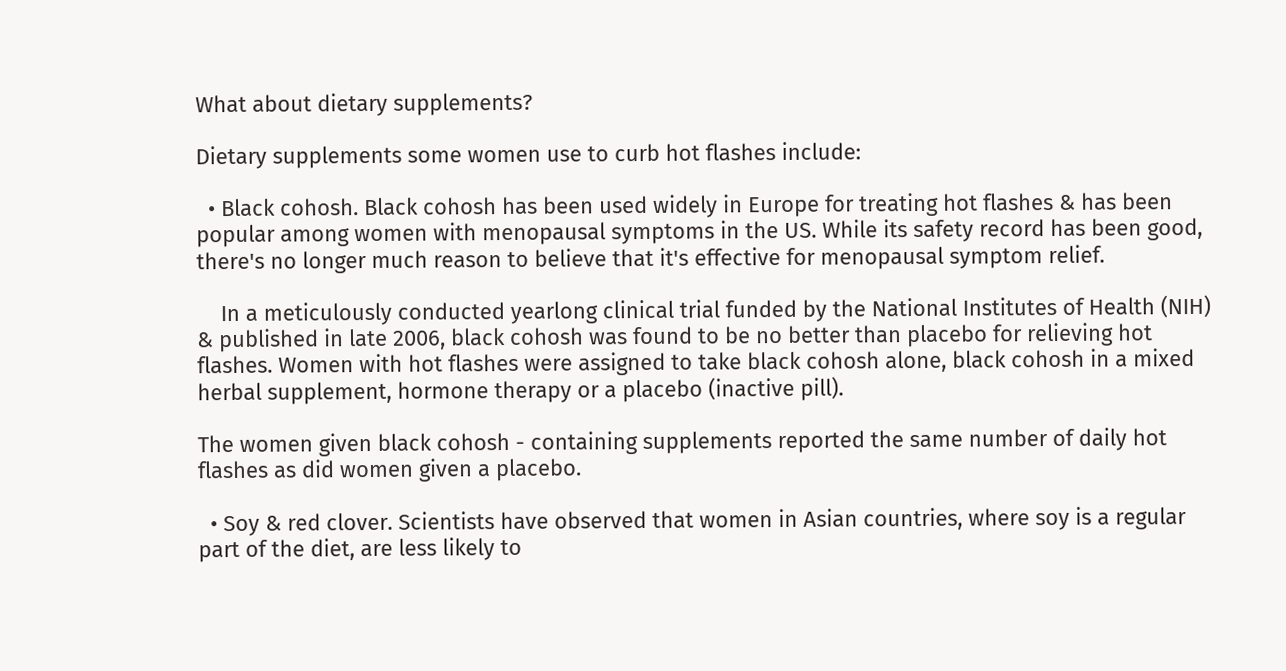What about dietary supplements?

Dietary supplements some women use to curb hot flashes include:

  • Black cohosh. Black cohosh has been used widely in Europe for treating hot flashes & has been popular among women with menopausal symptoms in the US. While its safety record has been good, there's no longer much reason to believe that it's effective for menopausal symptom relief.

    In a meticulously conducted yearlong clinical trial funded by the National Institutes of Health (NIH) & published in late 2006, black cohosh was found to be no better than placebo for relieving hot flashes. Women with hot flashes were assigned to take black cohosh alone, black cohosh in a mixed herbal supplement, hormone therapy or a placebo (inactive pill).

The women given black cohosh - containing supplements reported the same number of daily hot flashes as did women given a placebo.

  • Soy & red clover. Scientists have observed that women in Asian countries, where soy is a regular part of the diet, are less likely to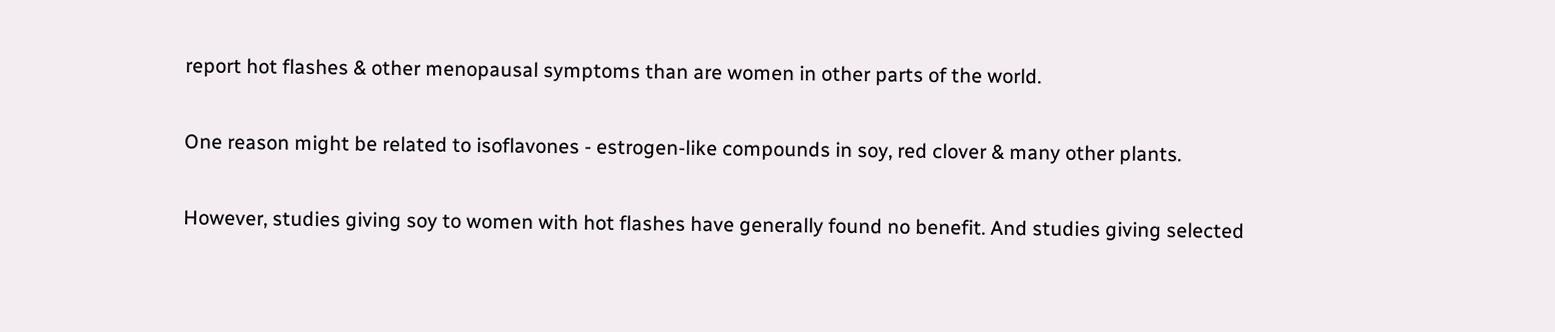report hot flashes & other menopausal symptoms than are women in other parts of the world.

One reason might be related to isoflavones - estrogen-like compounds in soy, red clover & many other plants.

However, studies giving soy to women with hot flashes have generally found no benefit. And studies giving selected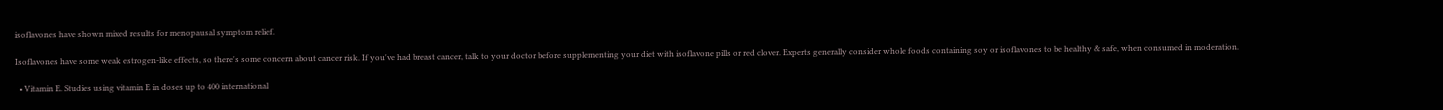isoflavones have shown mixed results for menopausal symptom relief.

Isoflavones have some weak estrogen-like effects, so there's some concern about cancer risk. If you've had breast cancer, talk to your doctor before supplementing your diet with isoflavone pills or red clover. Experts generally consider whole foods containing soy or isoflavones to be healthy & safe, when consumed in moderation.

  • Vitamin E. Studies using vitamin E in doses up to 400 international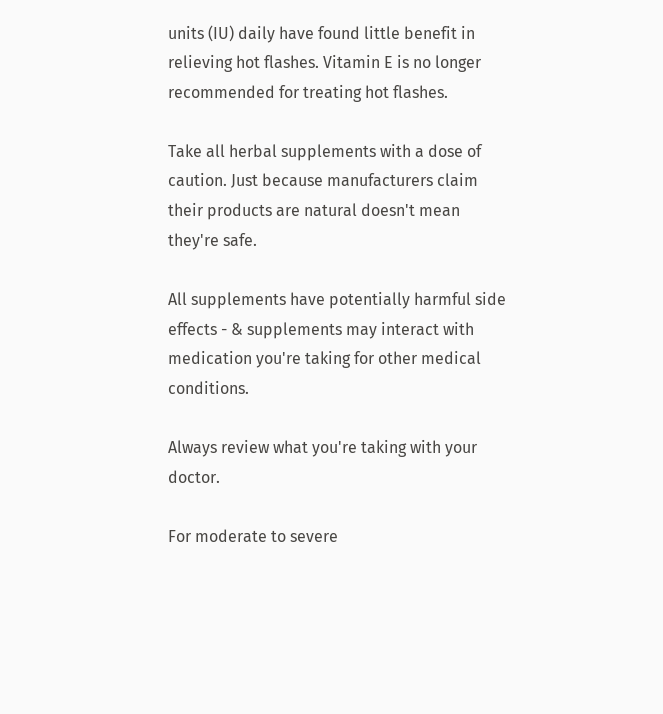units (IU) daily have found little benefit in relieving hot flashes. Vitamin E is no longer recommended for treating hot flashes.

Take all herbal supplements with a dose of caution. Just because manufacturers claim their products are natural doesn't mean they're safe.

All supplements have potentially harmful side effects - & supplements may interact with medication you're taking for other medical conditions.

Always review what you're taking with your doctor.

For moderate to severe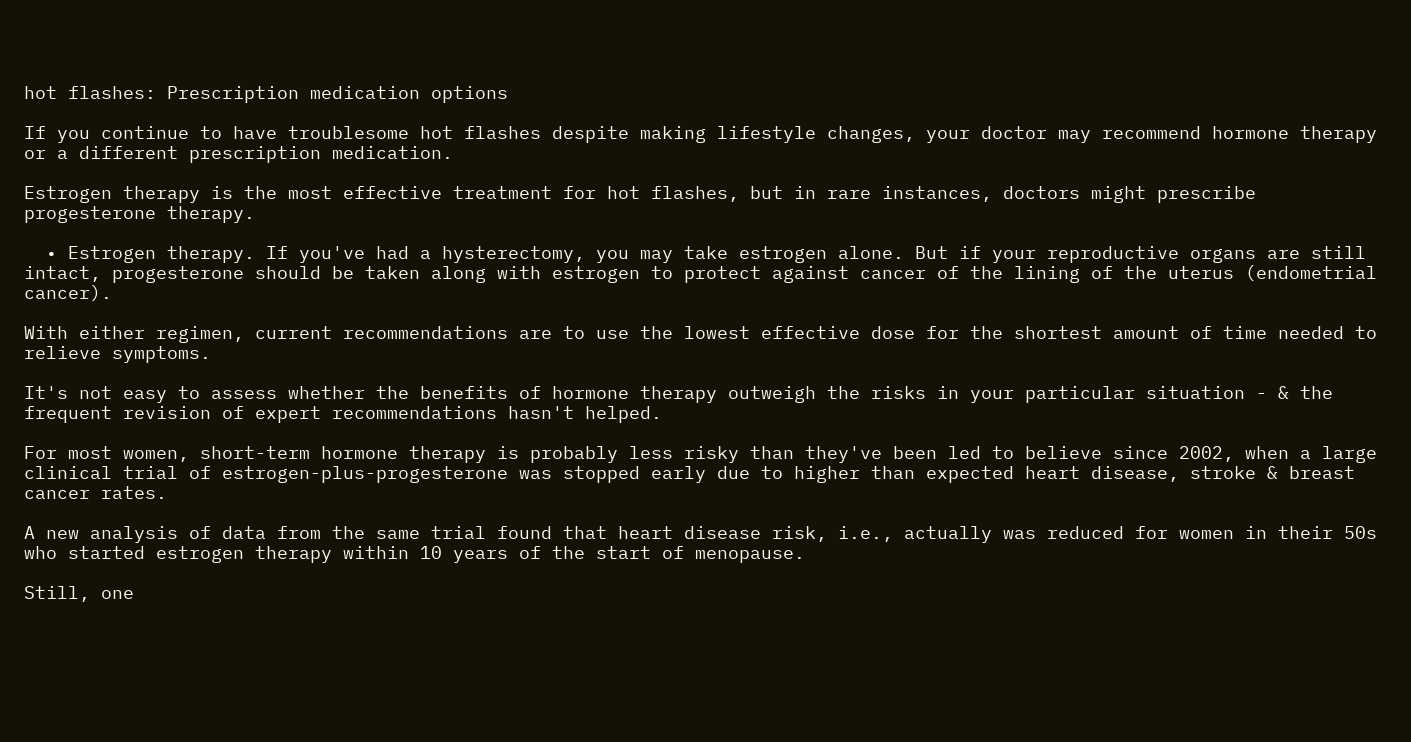hot flashes: Prescription medication options

If you continue to have troublesome hot flashes despite making lifestyle changes, your doctor may recommend hormone therapy or a different prescription medication.

Estrogen therapy is the most effective treatment for hot flashes, but in rare instances, doctors might prescribe progesterone therapy.

  • Estrogen therapy. If you've had a hysterectomy, you may take estrogen alone. But if your reproductive organs are still intact, progesterone should be taken along with estrogen to protect against cancer of the lining of the uterus (endometrial cancer).

With either regimen, current recommendations are to use the lowest effective dose for the shortest amount of time needed to relieve symptoms.

It's not easy to assess whether the benefits of hormone therapy outweigh the risks in your particular situation - & the frequent revision of expert recommendations hasn't helped.

For most women, short-term hormone therapy is probably less risky than they've been led to believe since 2002, when a large clinical trial of estrogen-plus-progesterone was stopped early due to higher than expected heart disease, stroke & breast cancer rates.

A new analysis of data from the same trial found that heart disease risk, i.e., actually was reduced for women in their 50s who started estrogen therapy within 10 years of the start of menopause.

Still, one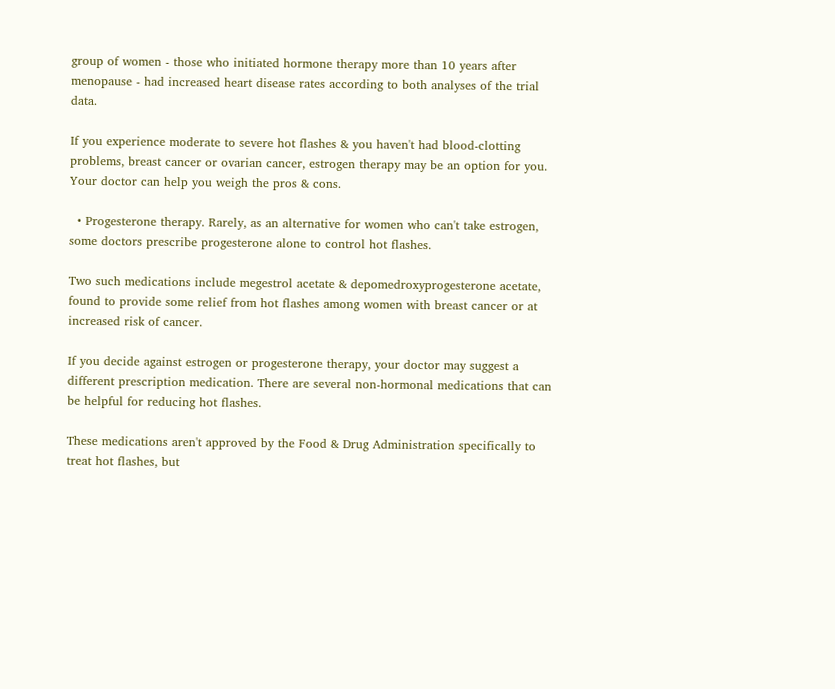group of women - those who initiated hormone therapy more than 10 years after menopause - had increased heart disease rates according to both analyses of the trial data.

If you experience moderate to severe hot flashes & you haven't had blood-clotting problems, breast cancer or ovarian cancer, estrogen therapy may be an option for you. Your doctor can help you weigh the pros & cons.

  • Progesterone therapy. Rarely, as an alternative for women who can't take estrogen, some doctors prescribe progesterone alone to control hot flashes.

Two such medications include megestrol acetate & depomedroxyprogesterone acetate, found to provide some relief from hot flashes among women with breast cancer or at increased risk of cancer.

If you decide against estrogen or progesterone therapy, your doctor may suggest a different prescription medication. There are several non-hormonal medications that can be helpful for reducing hot flashes.

These medications aren't approved by the Food & Drug Administration specifically to treat hot flashes, but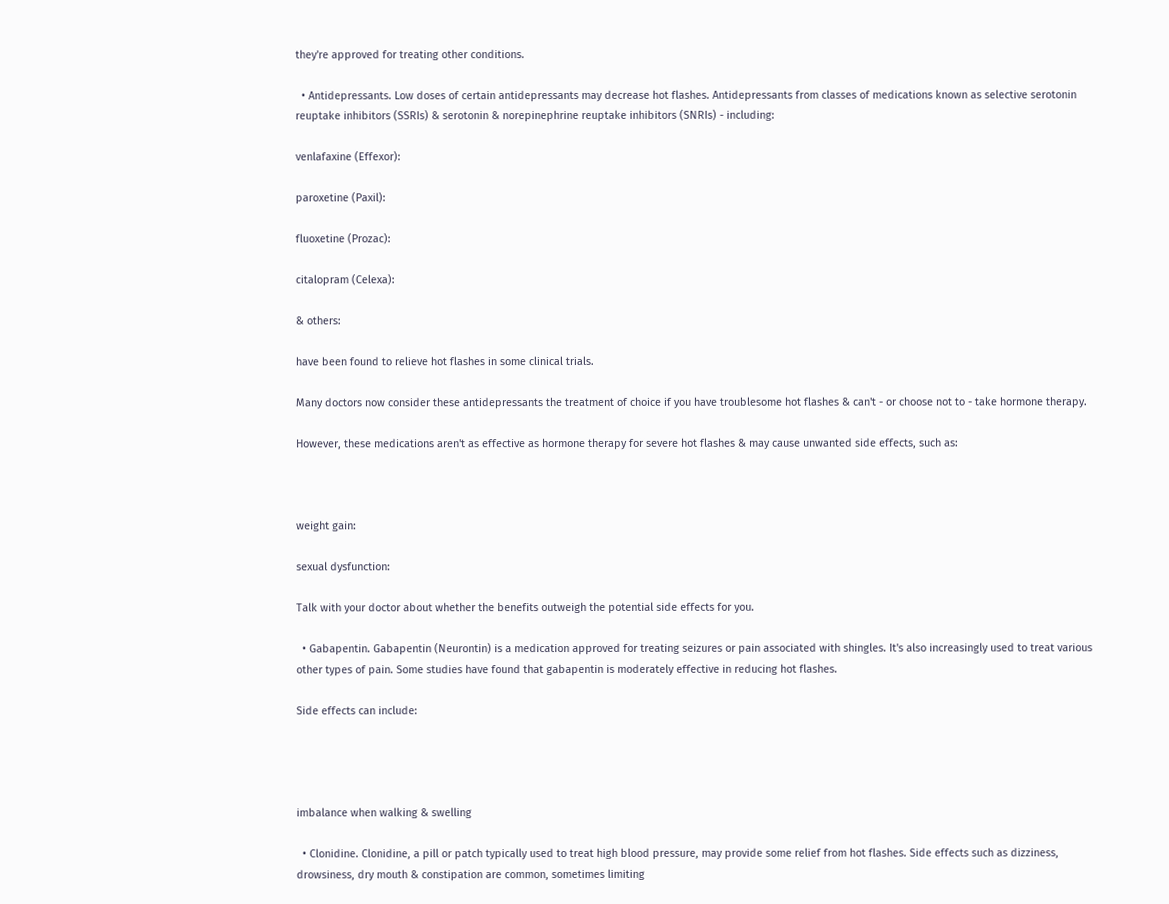they're approved for treating other conditions.

  • Antidepressants. Low doses of certain antidepressants may decrease hot flashes. Antidepressants from classes of medications known as selective serotonin reuptake inhibitors (SSRIs) & serotonin & norepinephrine reuptake inhibitors (SNRIs) - including:

venlafaxine (Effexor):

paroxetine (Paxil):

fluoxetine (Prozac):

citalopram (Celexa):

& others:

have been found to relieve hot flashes in some clinical trials.

Many doctors now consider these antidepressants the treatment of choice if you have troublesome hot flashes & can't - or choose not to - take hormone therapy.

However, these medications aren't as effective as hormone therapy for severe hot flashes & may cause unwanted side effects, such as:



weight gain:

sexual dysfunction:

Talk with your doctor about whether the benefits outweigh the potential side effects for you.

  • Gabapentin. Gabapentin (Neurontin) is a medication approved for treating seizures or pain associated with shingles. It's also increasingly used to treat various other types of pain. Some studies have found that gabapentin is moderately effective in reducing hot flashes.

Side effects can include:




imbalance when walking & swelling

  • Clonidine. Clonidine, a pill or patch typically used to treat high blood pressure, may provide some relief from hot flashes. Side effects such as dizziness, drowsiness, dry mouth & constipation are common, sometimes limiting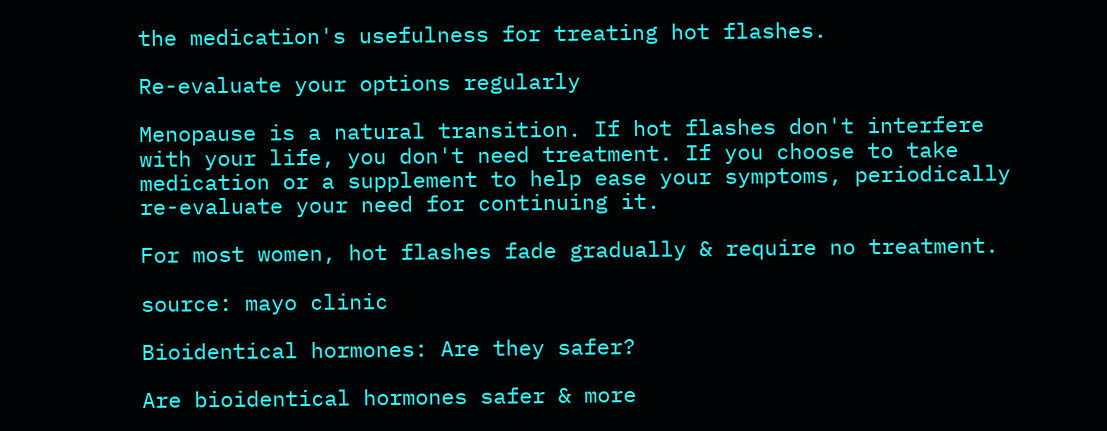the medication's usefulness for treating hot flashes.

Re-evaluate your options regularly

Menopause is a natural transition. If hot flashes don't interfere with your life, you don't need treatment. If you choose to take medication or a supplement to help ease your symptoms, periodically re-evaluate your need for continuing it.

For most women, hot flashes fade gradually & require no treatment.

source: mayo clinic

Bioidentical hormones: Are they safer?

Are bioidentical hormones safer & more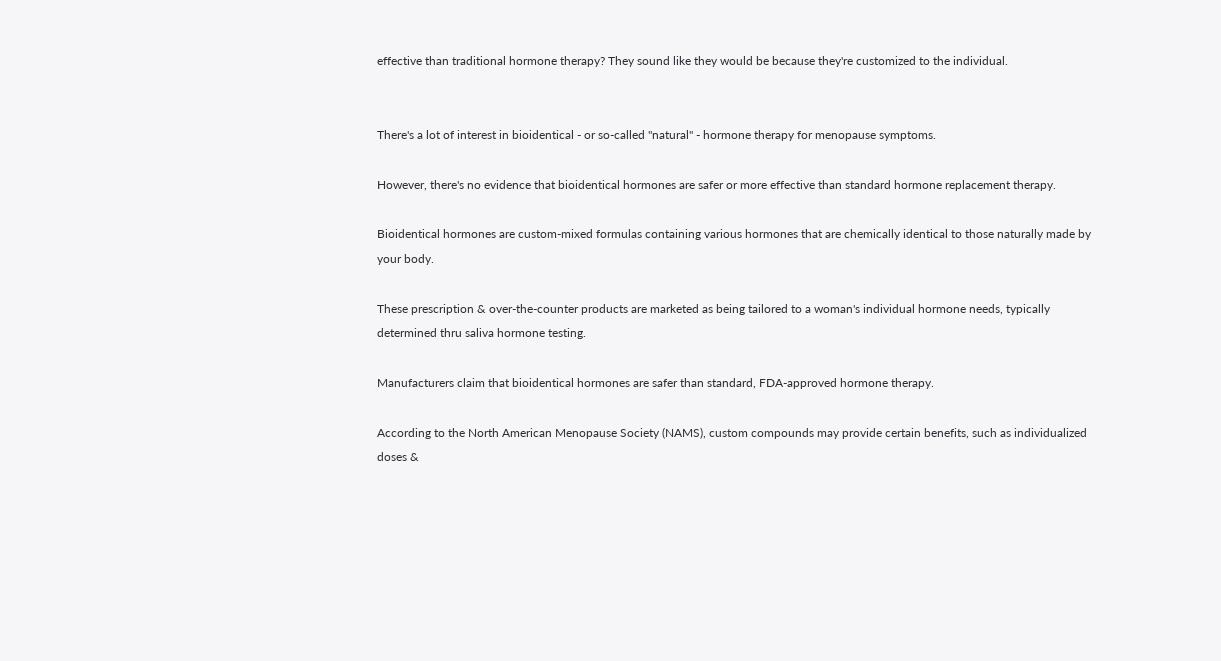effective than traditional hormone therapy? They sound like they would be because they're customized to the individual.


There's a lot of interest in bioidentical - or so-called "natural" - hormone therapy for menopause symptoms.

However, there's no evidence that bioidentical hormones are safer or more effective than standard hormone replacement therapy.

Bioidentical hormones are custom-mixed formulas containing various hormones that are chemically identical to those naturally made by your body.

These prescription & over-the-counter products are marketed as being tailored to a woman's individual hormone needs, typically determined thru saliva hormone testing.

Manufacturers claim that bioidentical hormones are safer than standard, FDA-approved hormone therapy.

According to the North American Menopause Society (NAMS), custom compounds may provide certain benefits, such as individualized doses &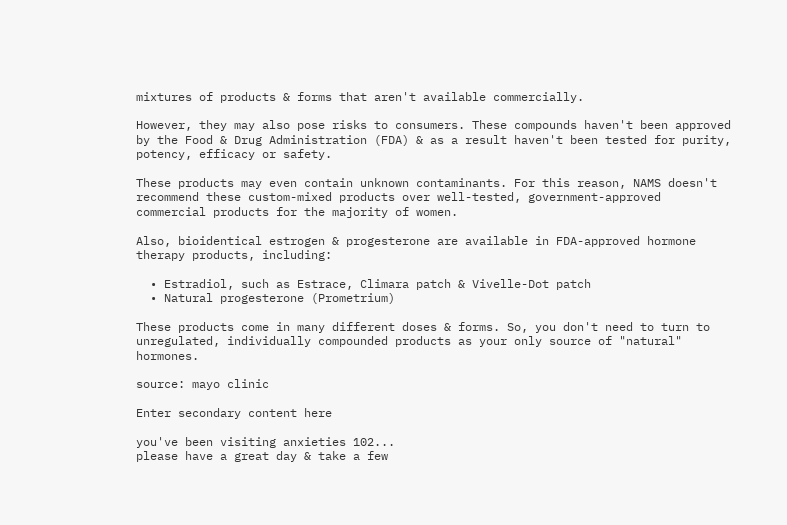mixtures of products & forms that aren't available commercially.

However, they may also pose risks to consumers. These compounds haven't been approved by the Food & Drug Administration (FDA) & as a result haven't been tested for purity, potency, efficacy or safety.

These products may even contain unknown contaminants. For this reason, NAMS doesn't recommend these custom-mixed products over well-tested, government-approved commercial products for the majority of women.

Also, bioidentical estrogen & progesterone are available in FDA-approved hormone therapy products, including:

  • Estradiol, such as Estrace, Climara patch & Vivelle-Dot patch
  • Natural progesterone (Prometrium)

These products come in many different doses & forms. So, you don't need to turn to unregulated, individually compounded products as your only source of "natural" hormones.

source: mayo clinic

Enter secondary content here

you've been visiting anxieties 102...
please have a great day & take a few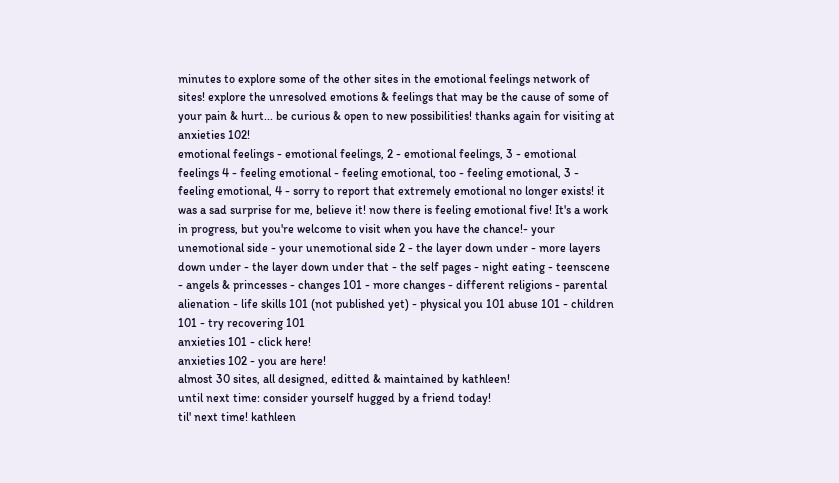minutes to explore some of the other sites in the emotional feelings network of sites! explore the unresolved emotions & feelings that may be the cause of some of your pain & hurt... be curious & open to new possibilities! thanks again for visiting at anxieties 102!
emotional feelings - emotional feelings, 2 - emotional feelings, 3 - emotional feelings 4 - feeling emotional - feeling emotional, too - feeling emotional, 3 - feeling emotional, 4 - sorry to report that extremely emotional no longer exists! it was a sad surprise for me, believe it! now there is feeling emotional five! It's a work in progress, but you're welcome to visit when you have the chance!- your unemotional side - your unemotional side 2 - the layer down under - more layers down under - the layer down under that - the self pages - night eating - teenscene - angels & princesses - changes 101 - more changes - different religions - parental alienation - life skills 101 (not published yet) - physical you 101 abuse 101 - children 101 - try recovering 101
anxieties 101 - click here!
anxieties 102 - you are here!
almost 30 sites, all designed, editted & maintained by kathleen!
until next time: consider yourself hugged by a friend today!
til' next time! kathleen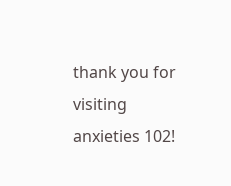thank you for visiting anxieties 102!